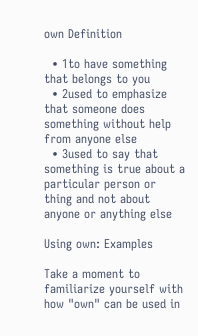own Definition

  • 1to have something that belongs to you
  • 2used to emphasize that someone does something without help from anyone else
  • 3used to say that something is true about a particular person or thing and not about anyone or anything else

Using own: Examples

Take a moment to familiarize yourself with how "own" can be used in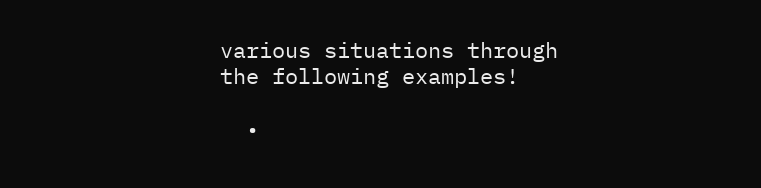various situations through the following examples!

  •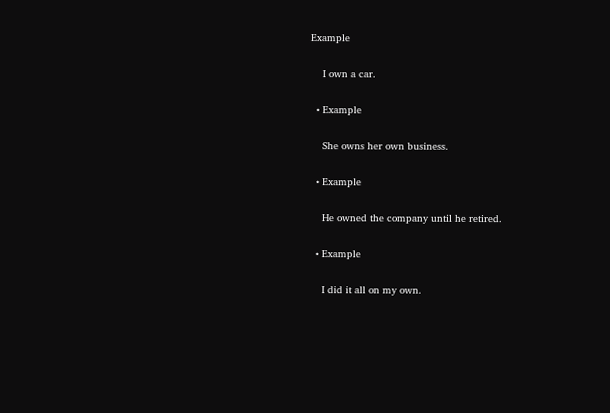Example

    I own a car.

  • Example

    She owns her own business.

  • Example

    He owned the company until he retired.

  • Example

    I did it all on my own.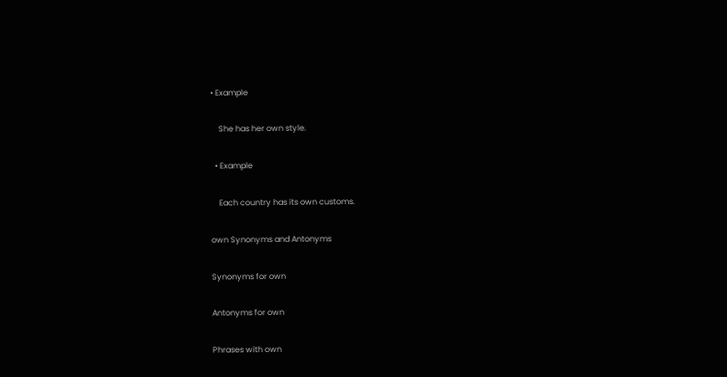• Example

    She has her own style.

  • Example

    Each country has its own customs.

own Synonyms and Antonyms

Synonyms for own

Antonyms for own

Phrases with own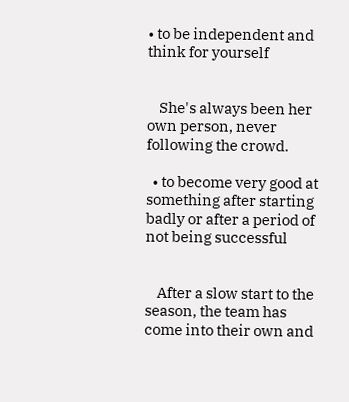• to be independent and think for yourself


    She's always been her own person, never following the crowd.

  • to become very good at something after starting badly or after a period of not being successful


    After a slow start to the season, the team has come into their own and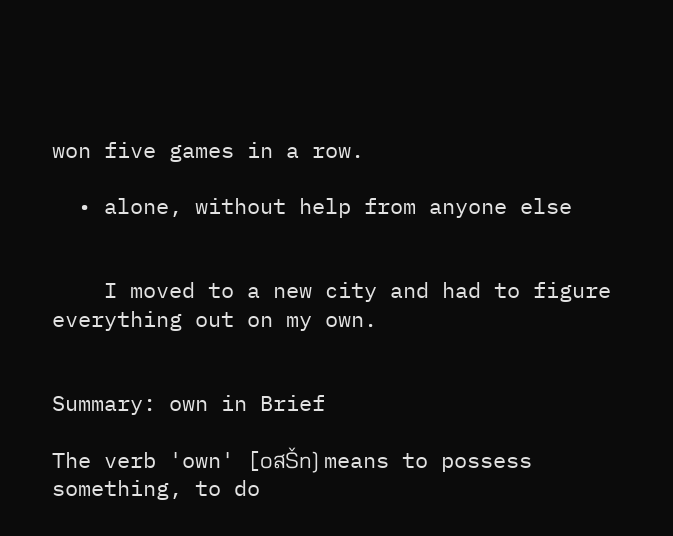won five games in a row.

  • alone, without help from anyone else


    I moved to a new city and had to figure everything out on my own.


Summary: own in Brief

The verb 'own' [oสŠn] means to possess something, to do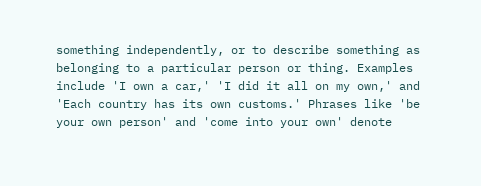something independently, or to describe something as belonging to a particular person or thing. Examples include 'I own a car,' 'I did it all on my own,' and 'Each country has its own customs.' Phrases like 'be your own person' and 'come into your own' denote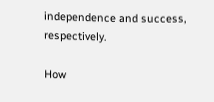independence and success, respectively.

How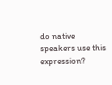do native speakers use this expression?